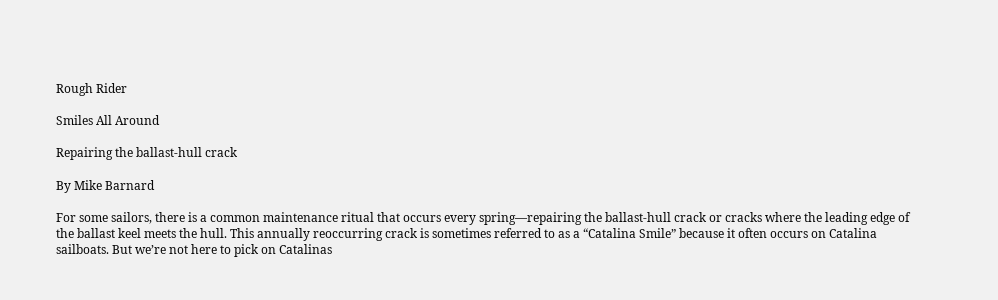Rough Rider

Smiles All Around

Repairing the ballast-hull crack

By Mike Barnard

For some sailors, there is a common maintenance ritual that occurs every spring—repairing the ballast-hull crack or cracks where the leading edge of the ballast keel meets the hull. This annually reoccurring crack is sometimes referred to as a “Catalina Smile” because it often occurs on Catalina sailboats. But we’re not here to pick on Catalinas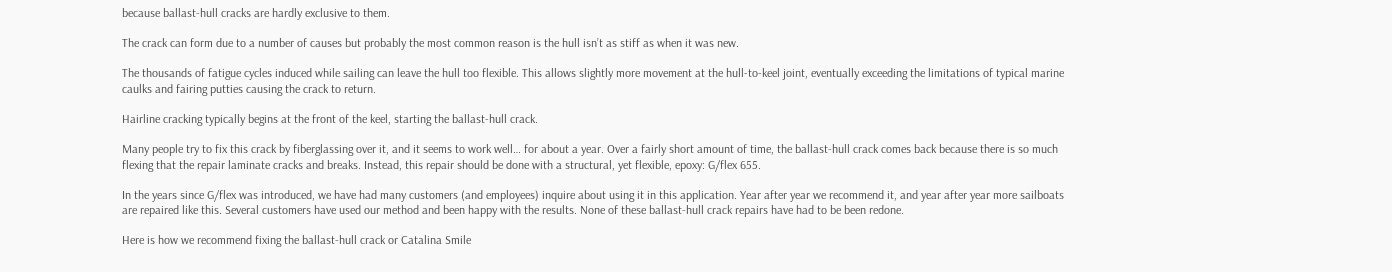because ballast-hull cracks are hardly exclusive to them.

The crack can form due to a number of causes but probably the most common reason is the hull isn’t as stiff as when it was new.

The thousands of fatigue cycles induced while sailing can leave the hull too flexible. This allows slightly more movement at the hull-to-keel joint, eventually exceeding the limitations of typical marine caulks and fairing putties causing the crack to return.

Hairline cracking typically begins at the front of the keel, starting the ballast-hull crack.

Many people try to fix this crack by fiberglassing over it, and it seems to work well… for about a year. Over a fairly short amount of time, the ballast-hull crack comes back because there is so much flexing that the repair laminate cracks and breaks. Instead, this repair should be done with a structural, yet flexible, epoxy: G/flex 655.

In the years since G/flex was introduced, we have had many customers (and employees) inquire about using it in this application. Year after year we recommend it, and year after year more sailboats are repaired like this. Several customers have used our method and been happy with the results. None of these ballast-hull crack repairs have had to be been redone.

Here is how we recommend fixing the ballast-hull crack or Catalina Smile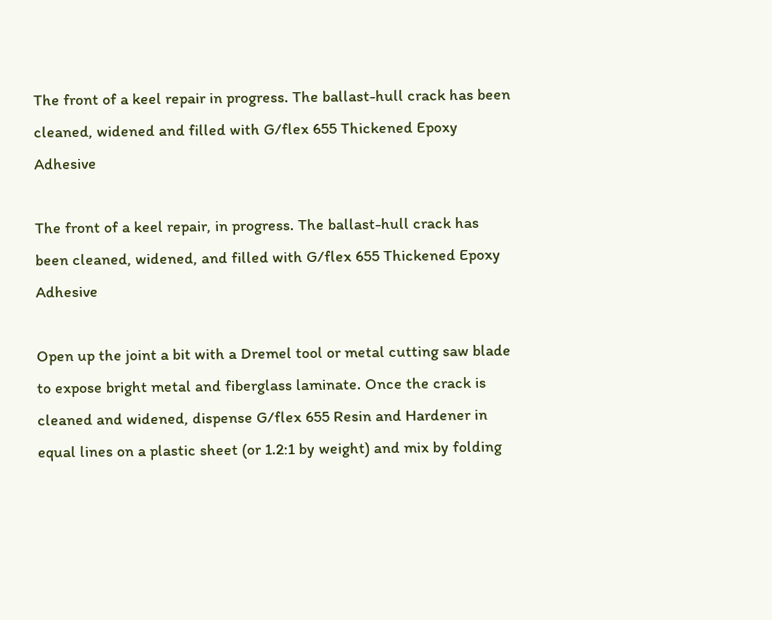The front of a keel repair in progress. The ballast-hull crack has been cleaned, widened and filled with G/flex 655 Thickened Epoxy Adhesive

The front of a keel repair, in progress. The ballast-hull crack has been cleaned, widened, and filled with G/flex 655 Thickened Epoxy Adhesive

Open up the joint a bit with a Dremel tool or metal cutting saw blade to expose bright metal and fiberglass laminate. Once the crack is cleaned and widened, dispense G/flex 655 Resin and Hardener in equal lines on a plastic sheet (or 1.2:1 by weight) and mix by folding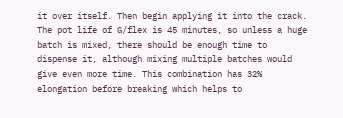it over itself. Then begin applying it into the crack. The pot life of G/flex is 45 minutes, so unless a huge batch is mixed, there should be enough time to dispense it, although mixing multiple batches would give even more time. This combination has 32% elongation before breaking which helps to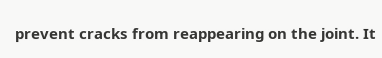prevent cracks from reappearing on the joint. It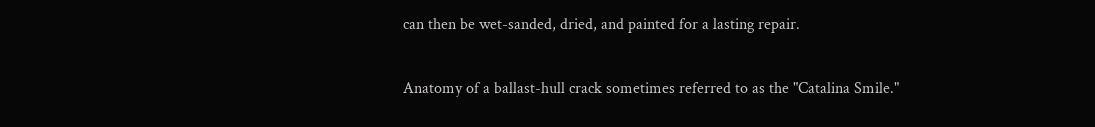can then be wet-sanded, dried, and painted for a lasting repair.

Anatomy of a ballast-hull crack sometimes referred to as the "Catalina Smile."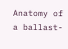Anatomy of a ballast-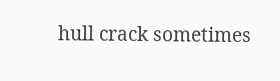hull crack sometimes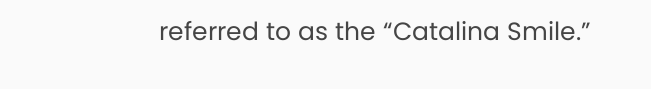referred to as the “Catalina Smile.”